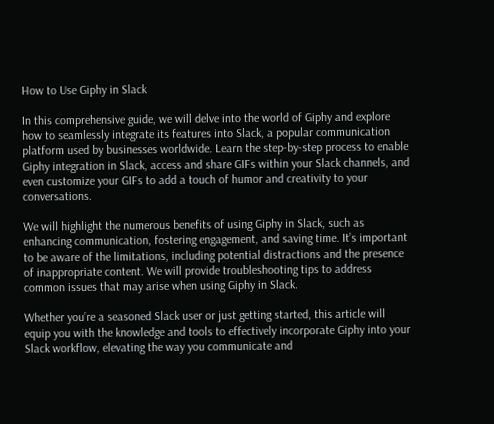How to Use Giphy in Slack

In this comprehensive guide, we will delve into the world of Giphy and explore how to seamlessly integrate its features into Slack, a popular communication platform used by businesses worldwide. Learn the step-by-step process to enable Giphy integration in Slack, access and share GIFs within your Slack channels, and even customize your GIFs to add a touch of humor and creativity to your conversations.

We will highlight the numerous benefits of using Giphy in Slack, such as enhancing communication, fostering engagement, and saving time. It’s important to be aware of the limitations, including potential distractions and the presence of inappropriate content. We will provide troubleshooting tips to address common issues that may arise when using Giphy in Slack.

Whether you’re a seasoned Slack user or just getting started, this article will equip you with the knowledge and tools to effectively incorporate Giphy into your Slack workflow, elevating the way you communicate and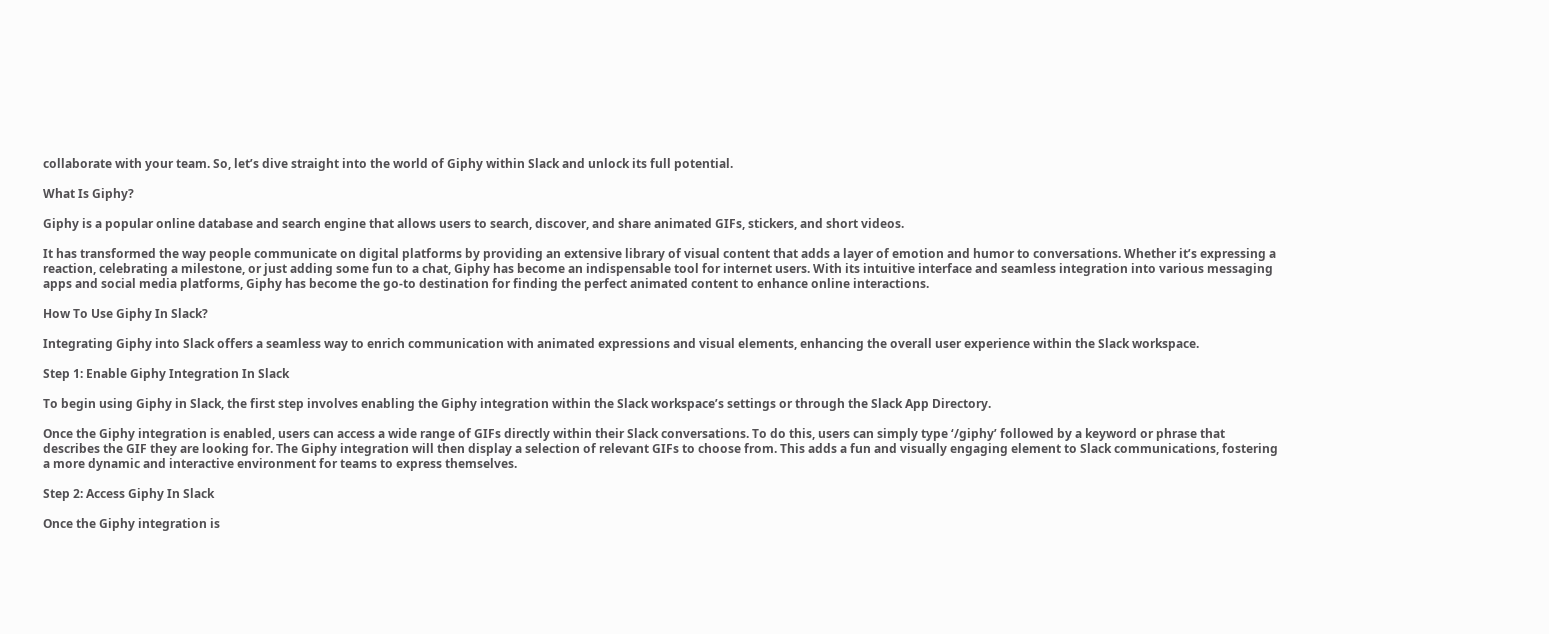collaborate with your team. So, let’s dive straight into the world of Giphy within Slack and unlock its full potential.

What Is Giphy?

Giphy is a popular online database and search engine that allows users to search, discover, and share animated GIFs, stickers, and short videos.

It has transformed the way people communicate on digital platforms by providing an extensive library of visual content that adds a layer of emotion and humor to conversations. Whether it’s expressing a reaction, celebrating a milestone, or just adding some fun to a chat, Giphy has become an indispensable tool for internet users. With its intuitive interface and seamless integration into various messaging apps and social media platforms, Giphy has become the go-to destination for finding the perfect animated content to enhance online interactions.

How To Use Giphy In Slack?

Integrating Giphy into Slack offers a seamless way to enrich communication with animated expressions and visual elements, enhancing the overall user experience within the Slack workspace.

Step 1: Enable Giphy Integration In Slack

To begin using Giphy in Slack, the first step involves enabling the Giphy integration within the Slack workspace’s settings or through the Slack App Directory.

Once the Giphy integration is enabled, users can access a wide range of GIFs directly within their Slack conversations. To do this, users can simply type ‘/giphy’ followed by a keyword or phrase that describes the GIF they are looking for. The Giphy integration will then display a selection of relevant GIFs to choose from. This adds a fun and visually engaging element to Slack communications, fostering a more dynamic and interactive environment for teams to express themselves.

Step 2: Access Giphy In Slack

Once the Giphy integration is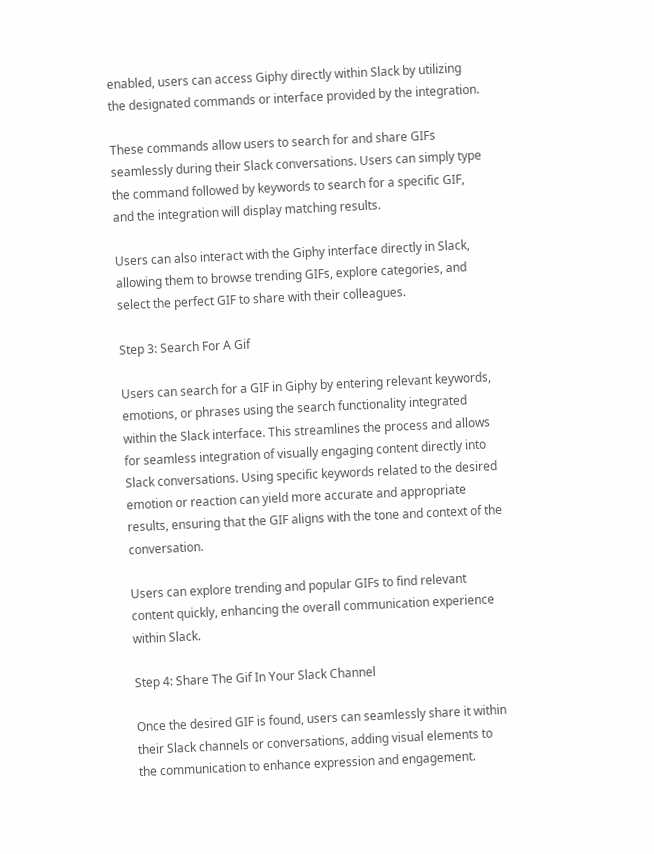enabled, users can access Giphy directly within Slack by utilizing the designated commands or interface provided by the integration.

These commands allow users to search for and share GIFs seamlessly during their Slack conversations. Users can simply type the command followed by keywords to search for a specific GIF, and the integration will display matching results.

Users can also interact with the Giphy interface directly in Slack, allowing them to browse trending GIFs, explore categories, and select the perfect GIF to share with their colleagues.

Step 3: Search For A Gif

Users can search for a GIF in Giphy by entering relevant keywords, emotions, or phrases using the search functionality integrated within the Slack interface. This streamlines the process and allows for seamless integration of visually engaging content directly into Slack conversations. Using specific keywords related to the desired emotion or reaction can yield more accurate and appropriate results, ensuring that the GIF aligns with the tone and context of the conversation.

Users can explore trending and popular GIFs to find relevant content quickly, enhancing the overall communication experience within Slack.

Step 4: Share The Gif In Your Slack Channel

Once the desired GIF is found, users can seamlessly share it within their Slack channels or conversations, adding visual elements to the communication to enhance expression and engagement.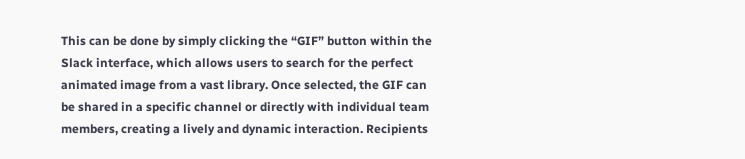This can be done by simply clicking the “GIF” button within the Slack interface, which allows users to search for the perfect animated image from a vast library. Once selected, the GIF can be shared in a specific channel or directly with individual team members, creating a lively and dynamic interaction. Recipients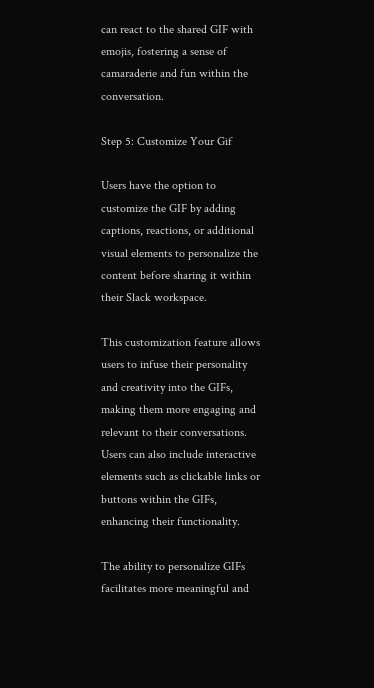can react to the shared GIF with emojis, fostering a sense of camaraderie and fun within the conversation.

Step 5: Customize Your Gif

Users have the option to customize the GIF by adding captions, reactions, or additional visual elements to personalize the content before sharing it within their Slack workspace.

This customization feature allows users to infuse their personality and creativity into the GIFs, making them more engaging and relevant to their conversations. Users can also include interactive elements such as clickable links or buttons within the GIFs, enhancing their functionality.

The ability to personalize GIFs facilitates more meaningful and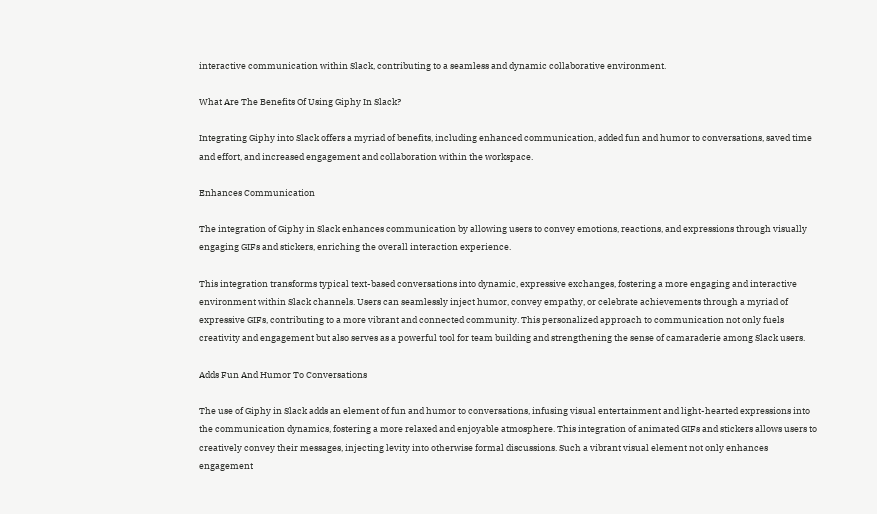interactive communication within Slack, contributing to a seamless and dynamic collaborative environment.

What Are The Benefits Of Using Giphy In Slack?

Integrating Giphy into Slack offers a myriad of benefits, including enhanced communication, added fun and humor to conversations, saved time and effort, and increased engagement and collaboration within the workspace.

Enhances Communication

The integration of Giphy in Slack enhances communication by allowing users to convey emotions, reactions, and expressions through visually engaging GIFs and stickers, enriching the overall interaction experience.

This integration transforms typical text-based conversations into dynamic, expressive exchanges, fostering a more engaging and interactive environment within Slack channels. Users can seamlessly inject humor, convey empathy, or celebrate achievements through a myriad of expressive GIFs, contributing to a more vibrant and connected community. This personalized approach to communication not only fuels creativity and engagement but also serves as a powerful tool for team building and strengthening the sense of camaraderie among Slack users.

Adds Fun And Humor To Conversations

The use of Giphy in Slack adds an element of fun and humor to conversations, infusing visual entertainment and light-hearted expressions into the communication dynamics, fostering a more relaxed and enjoyable atmosphere. This integration of animated GIFs and stickers allows users to creatively convey their messages, injecting levity into otherwise formal discussions. Such a vibrant visual element not only enhances engagement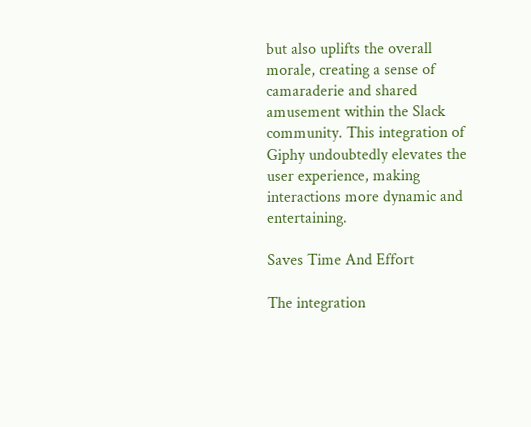but also uplifts the overall morale, creating a sense of camaraderie and shared amusement within the Slack community. This integration of Giphy undoubtedly elevates the user experience, making interactions more dynamic and entertaining.

Saves Time And Effort

The integration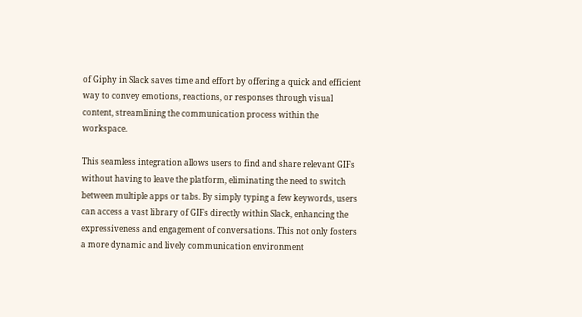of Giphy in Slack saves time and effort by offering a quick and efficient way to convey emotions, reactions, or responses through visual content, streamlining the communication process within the workspace.

This seamless integration allows users to find and share relevant GIFs without having to leave the platform, eliminating the need to switch between multiple apps or tabs. By simply typing a few keywords, users can access a vast library of GIFs directly within Slack, enhancing the expressiveness and engagement of conversations. This not only fosters a more dynamic and lively communication environment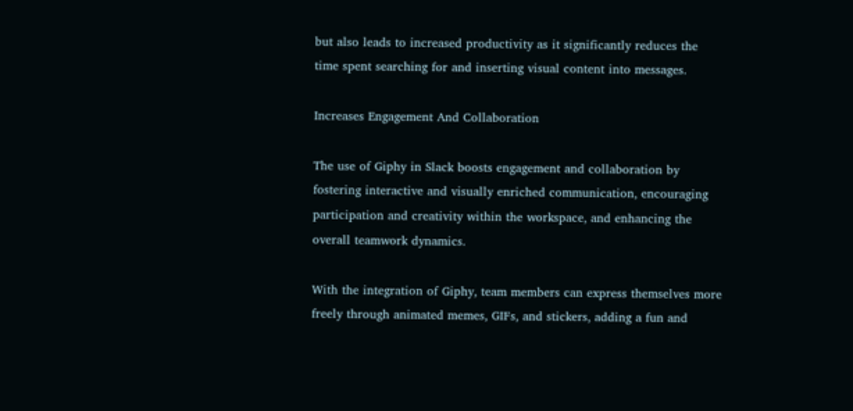but also leads to increased productivity as it significantly reduces the time spent searching for and inserting visual content into messages.

Increases Engagement And Collaboration

The use of Giphy in Slack boosts engagement and collaboration by fostering interactive and visually enriched communication, encouraging participation and creativity within the workspace, and enhancing the overall teamwork dynamics.

With the integration of Giphy, team members can express themselves more freely through animated memes, GIFs, and stickers, adding a fun and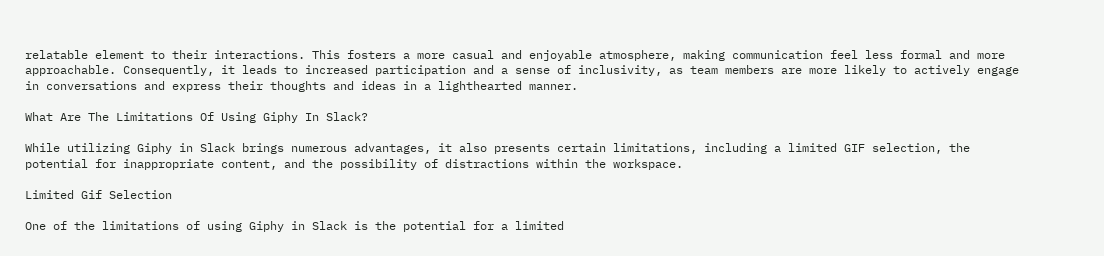relatable element to their interactions. This fosters a more casual and enjoyable atmosphere, making communication feel less formal and more approachable. Consequently, it leads to increased participation and a sense of inclusivity, as team members are more likely to actively engage in conversations and express their thoughts and ideas in a lighthearted manner.

What Are The Limitations Of Using Giphy In Slack?

While utilizing Giphy in Slack brings numerous advantages, it also presents certain limitations, including a limited GIF selection, the potential for inappropriate content, and the possibility of distractions within the workspace.

Limited Gif Selection

One of the limitations of using Giphy in Slack is the potential for a limited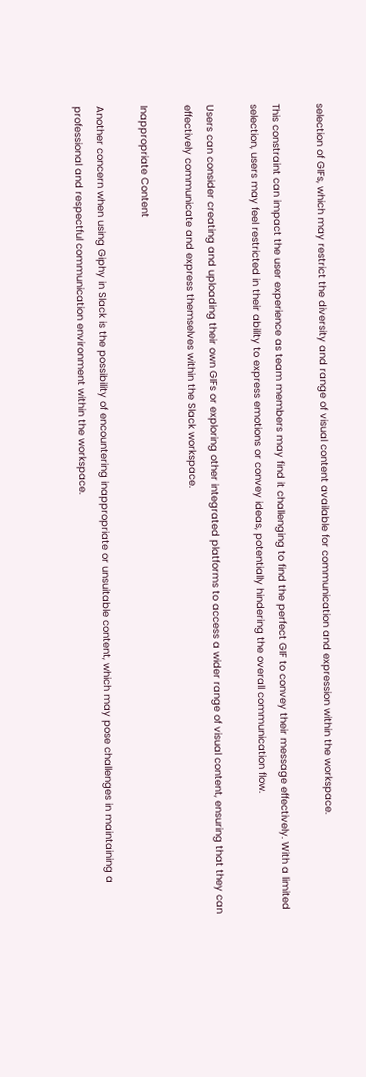selection of GIFs, which may restrict the diversity and range of visual content available for communication and expression within the workspace.

This constraint can impact the user experience as team members may find it challenging to find the perfect GIF to convey their message effectively. With a limited selection, users may feel restricted in their ability to express emotions or convey ideas, potentially hindering the overall communication flow.

Users can consider creating and uploading their own GIFs or exploring other integrated platforms to access a wider range of visual content, ensuring that they can effectively communicate and express themselves within the Slack workspace.

Inappropriate Content

Another concern when using Giphy in Slack is the possibility of encountering inappropriate or unsuitable content, which may pose challenges in maintaining a professional and respectful communication environment within the workspace.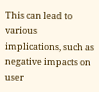This can lead to various implications, such as negative impacts on user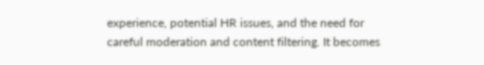experience, potential HR issues, and the need for careful moderation and content filtering. It becomes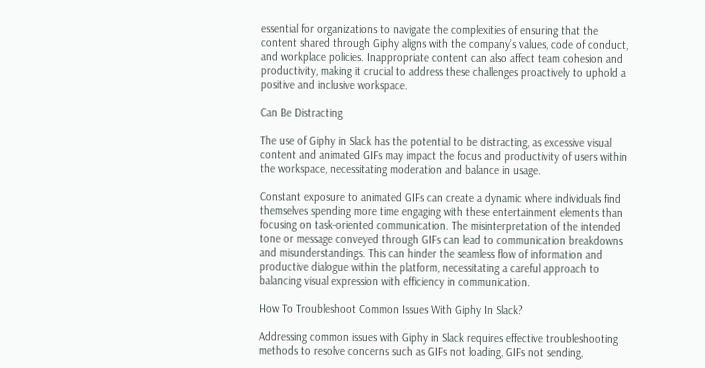essential for organizations to navigate the complexities of ensuring that the content shared through Giphy aligns with the company’s values, code of conduct, and workplace policies. Inappropriate content can also affect team cohesion and productivity, making it crucial to address these challenges proactively to uphold a positive and inclusive workspace.

Can Be Distracting

The use of Giphy in Slack has the potential to be distracting, as excessive visual content and animated GIFs may impact the focus and productivity of users within the workspace, necessitating moderation and balance in usage.

Constant exposure to animated GIFs can create a dynamic where individuals find themselves spending more time engaging with these entertainment elements than focusing on task-oriented communication. The misinterpretation of the intended tone or message conveyed through GIFs can lead to communication breakdowns and misunderstandings. This can hinder the seamless flow of information and productive dialogue within the platform, necessitating a careful approach to balancing visual expression with efficiency in communication.

How To Troubleshoot Common Issues With Giphy In Slack?

Addressing common issues with Giphy in Slack requires effective troubleshooting methods to resolve concerns such as GIFs not loading, GIFs not sending,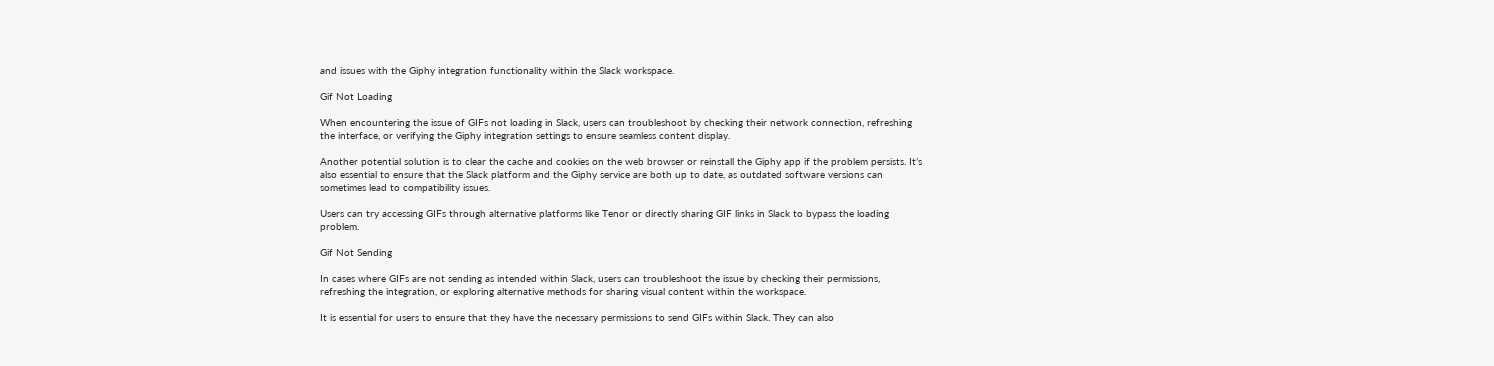and issues with the Giphy integration functionality within the Slack workspace.

Gif Not Loading

When encountering the issue of GIFs not loading in Slack, users can troubleshoot by checking their network connection, refreshing the interface, or verifying the Giphy integration settings to ensure seamless content display.

Another potential solution is to clear the cache and cookies on the web browser or reinstall the Giphy app if the problem persists. It’s also essential to ensure that the Slack platform and the Giphy service are both up to date, as outdated software versions can sometimes lead to compatibility issues.

Users can try accessing GIFs through alternative platforms like Tenor or directly sharing GIF links in Slack to bypass the loading problem.

Gif Not Sending

In cases where GIFs are not sending as intended within Slack, users can troubleshoot the issue by checking their permissions, refreshing the integration, or exploring alternative methods for sharing visual content within the workspace.

It is essential for users to ensure that they have the necessary permissions to send GIFs within Slack. They can also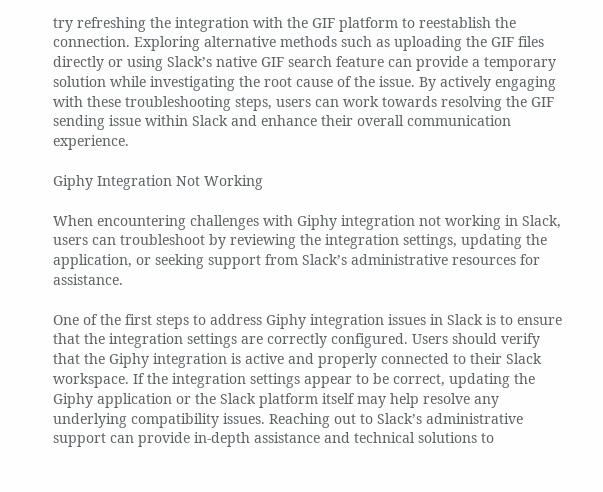try refreshing the integration with the GIF platform to reestablish the connection. Exploring alternative methods such as uploading the GIF files directly or using Slack’s native GIF search feature can provide a temporary solution while investigating the root cause of the issue. By actively engaging with these troubleshooting steps, users can work towards resolving the GIF sending issue within Slack and enhance their overall communication experience.

Giphy Integration Not Working

When encountering challenges with Giphy integration not working in Slack, users can troubleshoot by reviewing the integration settings, updating the application, or seeking support from Slack’s administrative resources for assistance.

One of the first steps to address Giphy integration issues in Slack is to ensure that the integration settings are correctly configured. Users should verify that the Giphy integration is active and properly connected to their Slack workspace. If the integration settings appear to be correct, updating the Giphy application or the Slack platform itself may help resolve any underlying compatibility issues. Reaching out to Slack’s administrative support can provide in-depth assistance and technical solutions to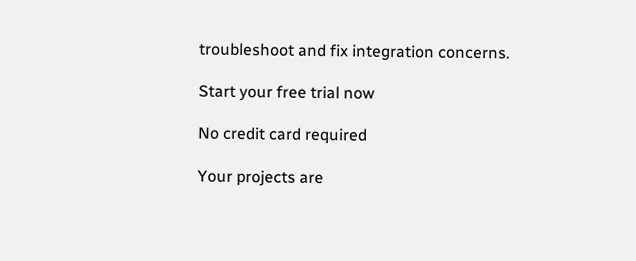troubleshoot and fix integration concerns.

Start your free trial now

No credit card required

Your projects are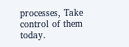processes, Take control of them today.